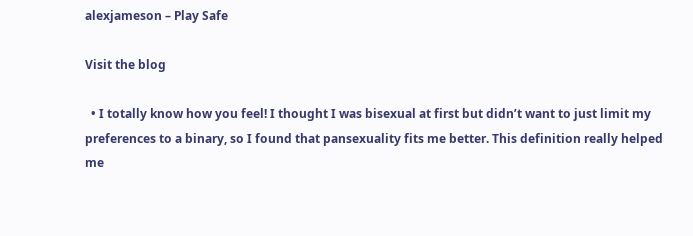alexjameson – Play Safe

Visit the blog

  • I totally know how you feel! I thought I was bisexual at first but didn’t want to just limit my preferences to a binary, so I found that pansexuality fits me better. This definition really helped me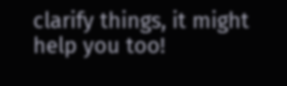clarify things, it might help you too!